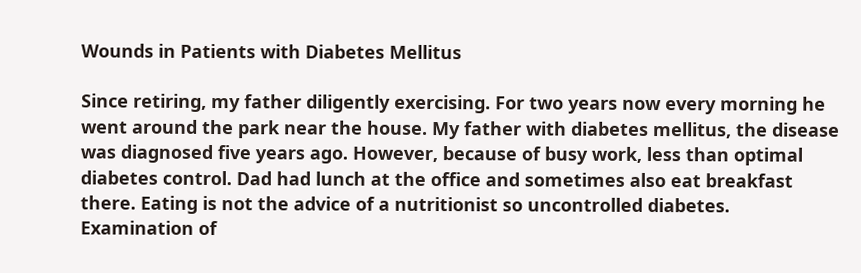Wounds in Patients with Diabetes Mellitus

Since retiring, my father diligently exercising. For two years now every morning he went around the park near the house. My father with diabetes mellitus, the disease was diagnosed five years ago. However, because of busy work, less than optimal diabetes control. Dad had lunch at the office and sometimes also eat breakfast there. Eating is not the advice of a nutritionist so uncontrolled diabetes. Examination of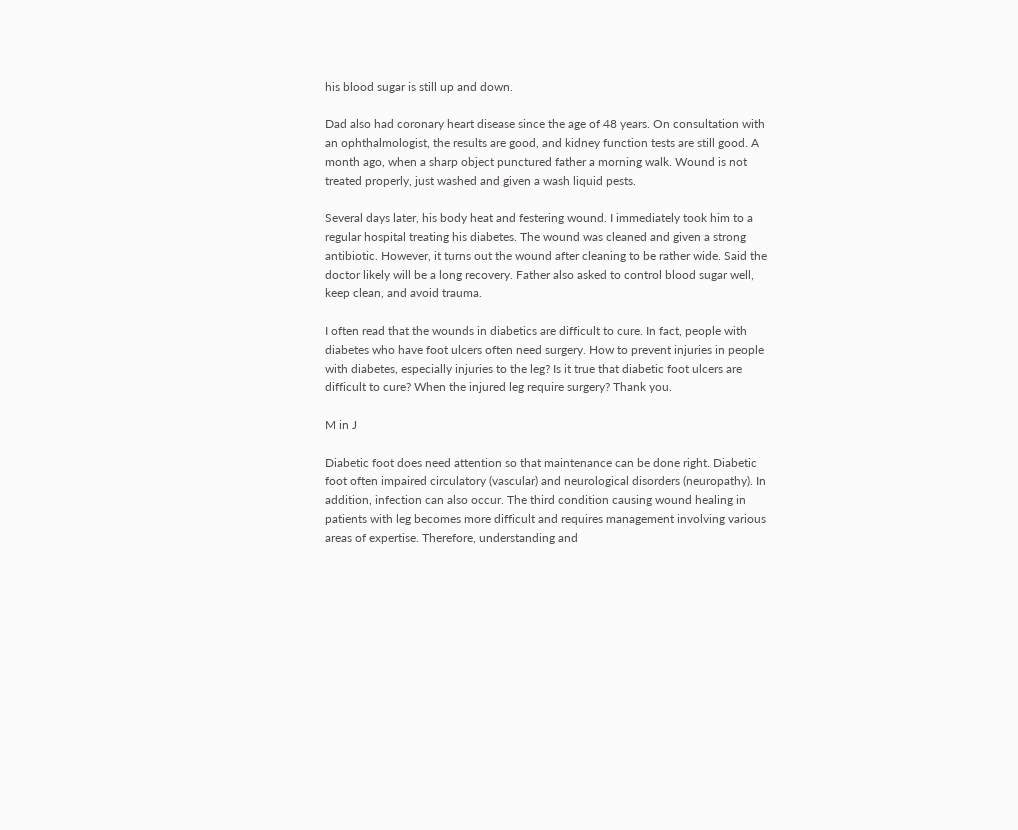his blood sugar is still up and down.

Dad also had coronary heart disease since the age of 48 years. On consultation with an ophthalmologist, the results are good, and kidney function tests are still good. A month ago, when a sharp object punctured father a morning walk. Wound is not treated properly, just washed and given a wash liquid pests.

Several days later, his body heat and festering wound. I immediately took him to a regular hospital treating his diabetes. The wound was cleaned and given a strong antibiotic. However, it turns out the wound after cleaning to be rather wide. Said the doctor likely will be a long recovery. Father also asked to control blood sugar well, keep clean, and avoid trauma.

I often read that the wounds in diabetics are difficult to cure. In fact, people with diabetes who have foot ulcers often need surgery. How to prevent injuries in people with diabetes, especially injuries to the leg? Is it true that diabetic foot ulcers are difficult to cure? When the injured leg require surgery? Thank you.

M in J

Diabetic foot does need attention so that maintenance can be done right. Diabetic foot often impaired circulatory (vascular) and neurological disorders (neuropathy). In addition, infection can also occur. The third condition causing wound healing in patients with leg becomes more difficult and requires management involving various areas of expertise. Therefore, understanding and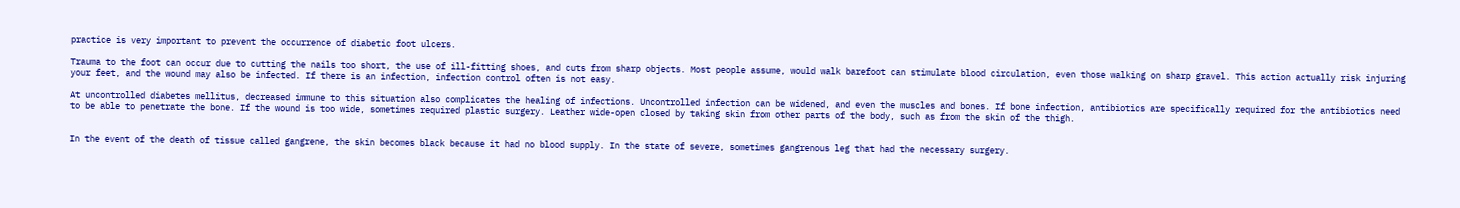practice is very important to prevent the occurrence of diabetic foot ulcers.

Trauma to the foot can occur due to cutting the nails too short, the use of ill-fitting shoes, and cuts from sharp objects. Most people assume, would walk barefoot can stimulate blood circulation, even those walking on sharp gravel. This action actually risk injuring your feet, and the wound may also be infected. If there is an infection, infection control often is not easy.

At uncontrolled diabetes mellitus, decreased immune to this situation also complicates the healing of infections. Uncontrolled infection can be widened, and even the muscles and bones. If bone infection, antibiotics are specifically required for the antibiotics need to be able to penetrate the bone. If the wound is too wide, sometimes required plastic surgery. Leather wide-open closed by taking skin from other parts of the body, such as from the skin of the thigh.


In the event of the death of tissue called gangrene, the skin becomes black because it had no blood supply. In the state of severe, sometimes gangrenous leg that had the necessary surgery.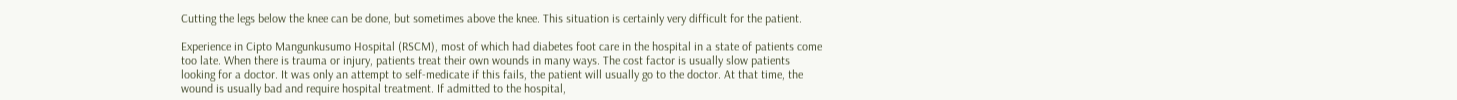Cutting the legs below the knee can be done, but sometimes above the knee. This situation is certainly very difficult for the patient.

Experience in Cipto Mangunkusumo Hospital (RSCM), most of which had diabetes foot care in the hospital in a state of patients come too late. When there is trauma or injury, patients treat their own wounds in many ways. The cost factor is usually slow patients looking for a doctor. It was only an attempt to self-medicate if this fails, the patient will usually go to the doctor. At that time, the wound is usually bad and require hospital treatment. If admitted to the hospital,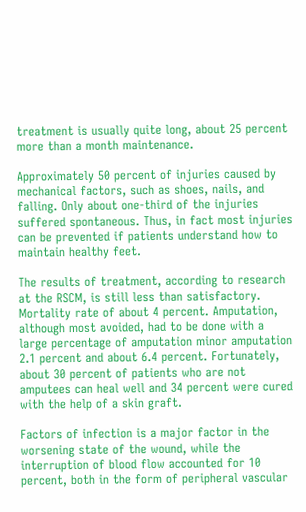treatment is usually quite long, about 25 percent more than a month maintenance.

Approximately 50 percent of injuries caused by mechanical factors, such as shoes, nails, and falling. Only about one-third of the injuries suffered spontaneous. Thus, in fact most injuries can be prevented if patients understand how to maintain healthy feet.

The results of treatment, according to research at the RSCM, is still less than satisfactory. Mortality rate of about 4 percent. Amputation, although most avoided, had to be done with a large percentage of amputation minor amputation 2.1 percent and about 6.4 percent. Fortunately, about 30 percent of patients who are not amputees can heal well and 34 percent were cured with the help of a skin graft.

Factors of infection is a major factor in the worsening state of the wound, while the interruption of blood flow accounted for 10 percent, both in the form of peripheral vascular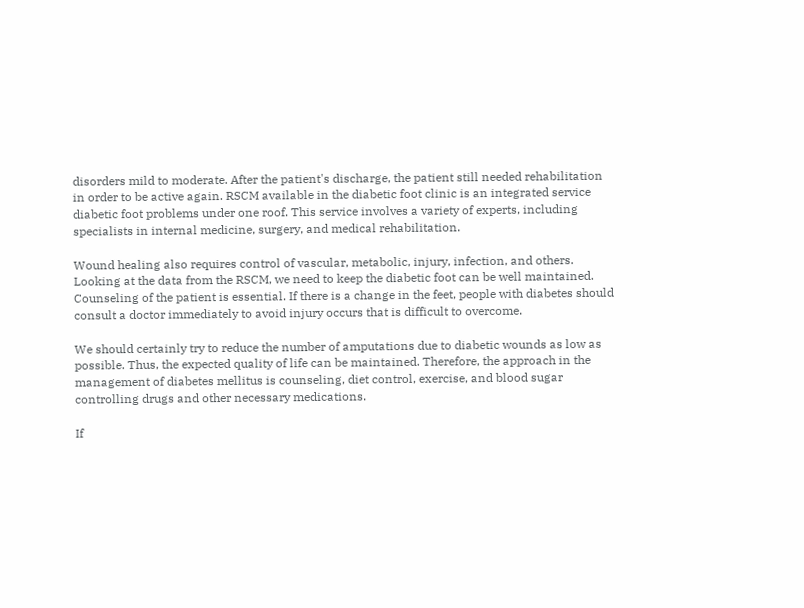disorders mild to moderate. After the patient's discharge, the patient still needed rehabilitation in order to be active again. RSCM available in the diabetic foot clinic is an integrated service diabetic foot problems under one roof. This service involves a variety of experts, including specialists in internal medicine, surgery, and medical rehabilitation.

Wound healing also requires control of vascular, metabolic, injury, infection, and others. Looking at the data from the RSCM, we need to keep the diabetic foot can be well maintained. Counseling of the patient is essential. If there is a change in the feet, people with diabetes should consult a doctor immediately to avoid injury occurs that is difficult to overcome.

We should certainly try to reduce the number of amputations due to diabetic wounds as low as possible. Thus, the expected quality of life can be maintained. Therefore, the approach in the management of diabetes mellitus is counseling, diet control, exercise, and blood sugar controlling drugs and other necessary medications.

If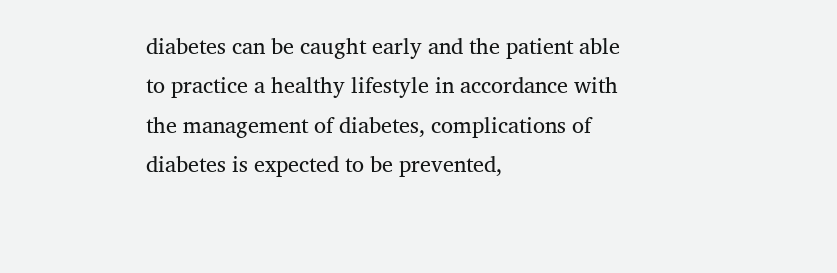diabetes can be caught early and the patient able to practice a healthy lifestyle in accordance with the management of diabetes, complications of diabetes is expected to be prevented,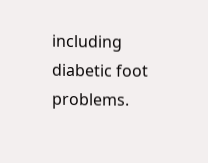including diabetic foot problems.